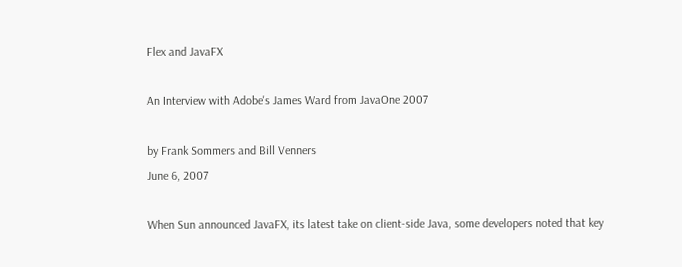Flex and JavaFX

An Interview with Adobe's James Ward from JavaOne 2007

by Frank Sommers and Bill Venners
June 6, 2007

When Sun announced JavaFX, its latest take on client-side Java, some developers noted that key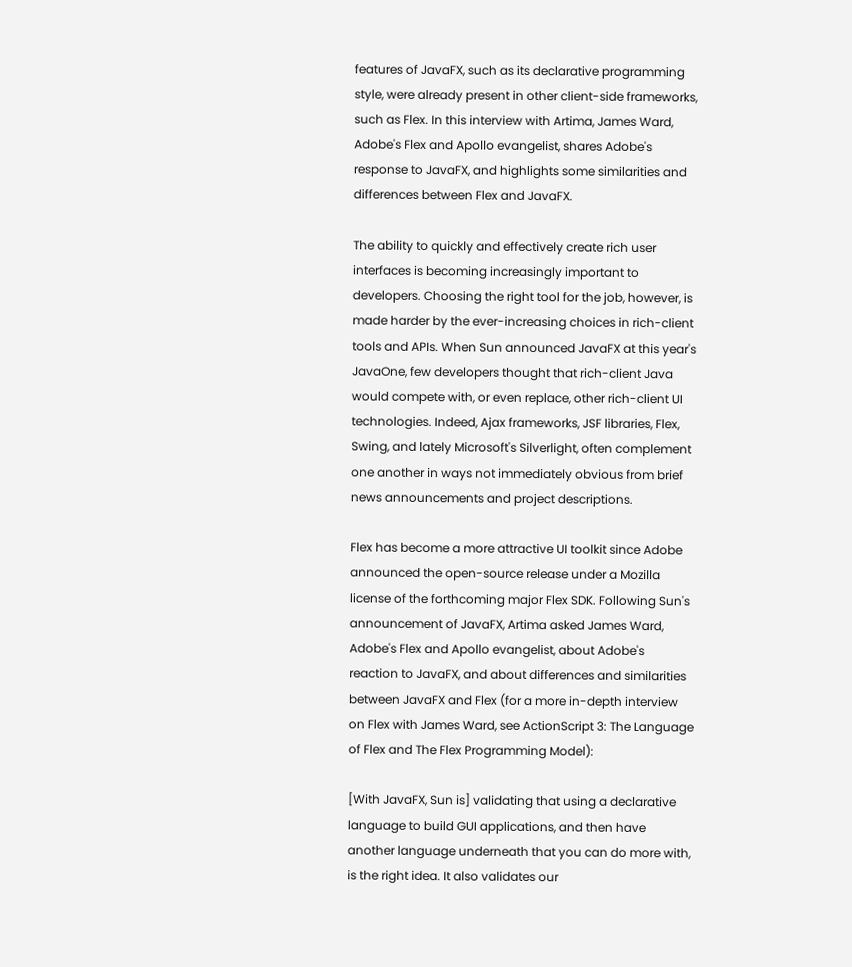features of JavaFX, such as its declarative programming style, were already present in other client-side frameworks, such as Flex. In this interview with Artima, James Ward, Adobe's Flex and Apollo evangelist, shares Adobe's response to JavaFX, and highlights some similarities and differences between Flex and JavaFX.

The ability to quickly and effectively create rich user interfaces is becoming increasingly important to developers. Choosing the right tool for the job, however, is made harder by the ever-increasing choices in rich-client tools and APIs. When Sun announced JavaFX at this year's JavaOne, few developers thought that rich-client Java would compete with, or even replace, other rich-client UI technologies. Indeed, Ajax frameworks, JSF libraries, Flex, Swing, and lately Microsoft's Silverlight, often complement one another in ways not immediately obvious from brief news announcements and project descriptions.

Flex has become a more attractive UI toolkit since Adobe announced the open-source release under a Mozilla license of the forthcoming major Flex SDK. Following Sun's announcement of JavaFX, Artima asked James Ward, Adobe's Flex and Apollo evangelist, about Adobe's reaction to JavaFX, and about differences and similarities between JavaFX and Flex (for a more in-depth interview on Flex with James Ward, see ActionScript 3: The Language of Flex and The Flex Programming Model):

[With JavaFX, Sun is] validating that using a declarative language to build GUI applications, and then have another language underneath that you can do more with, is the right idea. It also validates our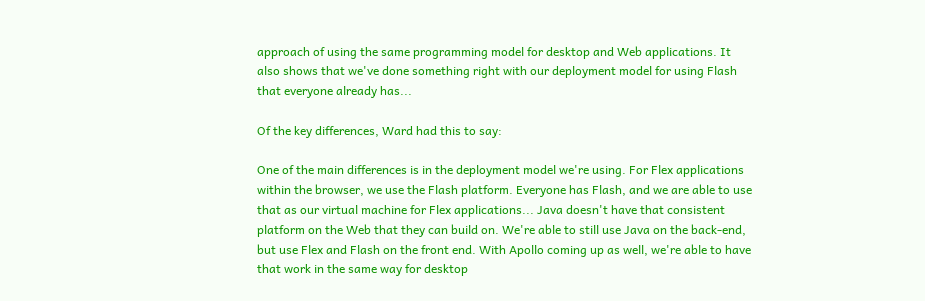approach of using the same programming model for desktop and Web applications. It also shows that we've done something right with our deployment model for using Flash that everyone already has...

Of the key differences, Ward had this to say:

One of the main differences is in the deployment model we're using. For Flex applications within the browser, we use the Flash platform. Everyone has Flash, and we are able to use that as our virtual machine for Flex applications... Java doesn't have that consistent platform on the Web that they can build on. We're able to still use Java on the back-end, but use Flex and Flash on the front end. With Apollo coming up as well, we're able to have that work in the same way for desktop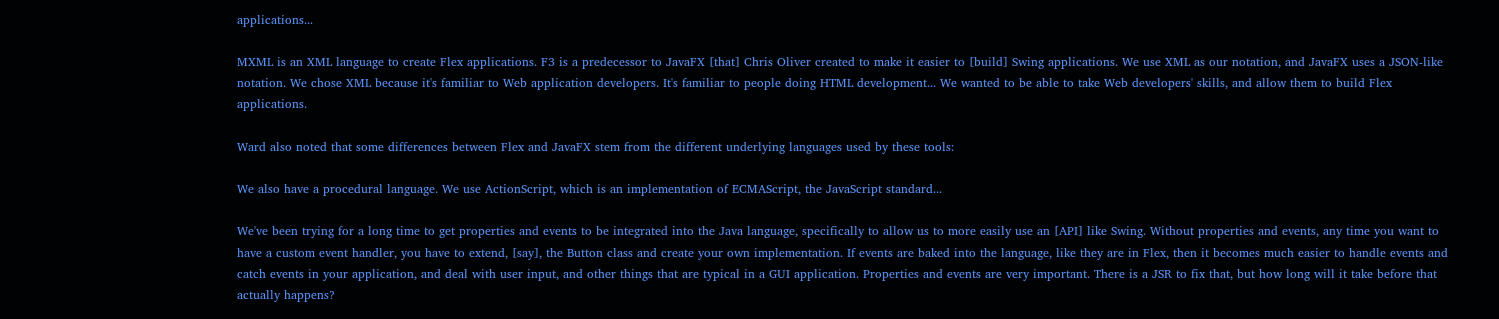applications...

MXML is an XML language to create Flex applications. F3 is a predecessor to JavaFX [that] Chris Oliver created to make it easier to [build] Swing applications. We use XML as our notation, and JavaFX uses a JSON-like notation. We chose XML because it's familiar to Web application developers. It's familiar to people doing HTML development... We wanted to be able to take Web developers' skills, and allow them to build Flex applications.

Ward also noted that some differences between Flex and JavaFX stem from the different underlying languages used by these tools:

We also have a procedural language. We use ActionScript, which is an implementation of ECMAScript, the JavaScript standard...

We've been trying for a long time to get properties and events to be integrated into the Java language, specifically to allow us to more easily use an [API] like Swing. Without properties and events, any time you want to have a custom event handler, you have to extend, [say], the Button class and create your own implementation. If events are baked into the language, like they are in Flex, then it becomes much easier to handle events and catch events in your application, and deal with user input, and other things that are typical in a GUI application. Properties and events are very important. There is a JSR to fix that, but how long will it take before that actually happens?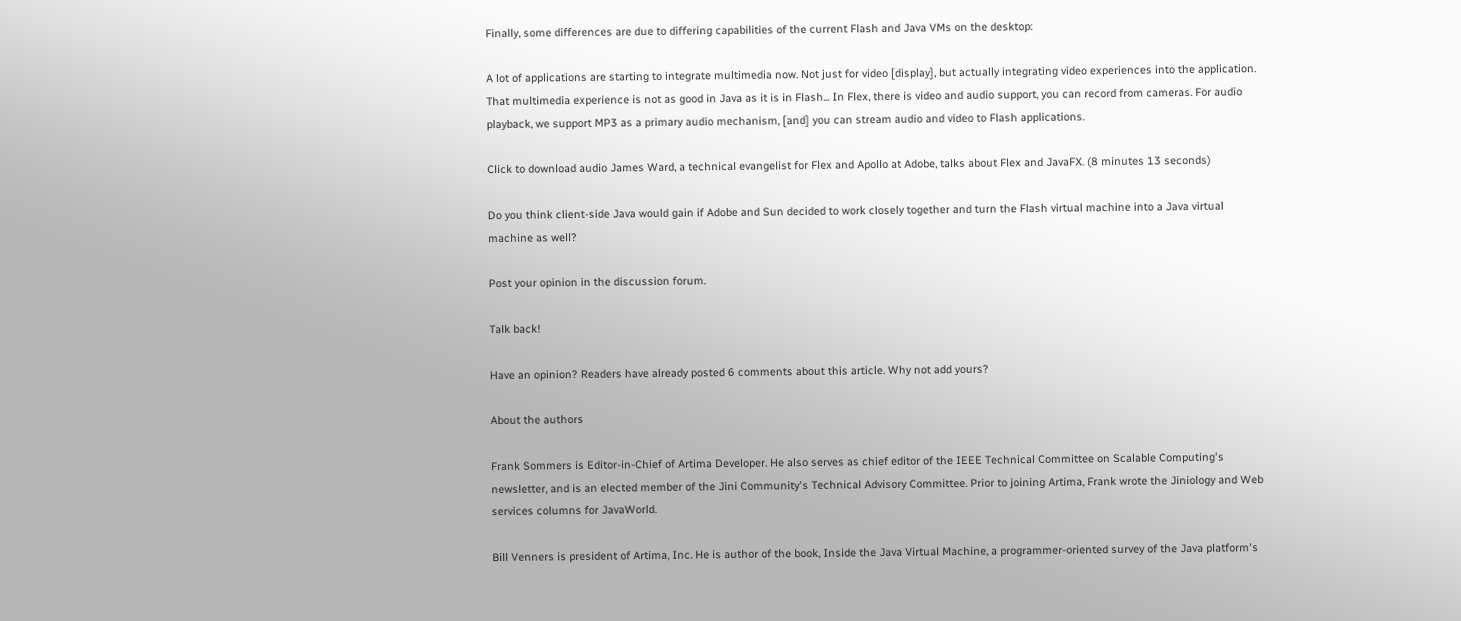Finally, some differences are due to differing capabilities of the current Flash and Java VMs on the desktop:

A lot of applications are starting to integrate multimedia now. Not just for video [display], but actually integrating video experiences into the application. That multimedia experience is not as good in Java as it is in Flash... In Flex, there is video and audio support, you can record from cameras. For audio playback, we support MP3 as a primary audio mechanism, [and] you can stream audio and video to Flash applications.

Click to download audio James Ward, a technical evangelist for Flex and Apollo at Adobe, talks about Flex and JavaFX. (8 minutes 13 seconds)

Do you think client-side Java would gain if Adobe and Sun decided to work closely together and turn the Flash virtual machine into a Java virtual machine as well?

Post your opinion in the discussion forum.

Talk back!

Have an opinion? Readers have already posted 6 comments about this article. Why not add yours?

About the authors

Frank Sommers is Editor-in-Chief of Artima Developer. He also serves as chief editor of the IEEE Technical Committee on Scalable Computing's newsletter, and is an elected member of the Jini Community's Technical Advisory Committee. Prior to joining Artima, Frank wrote the Jiniology and Web services columns for JavaWorld.

Bill Venners is president of Artima, Inc. He is author of the book, Inside the Java Virtual Machine, a programmer-oriented survey of the Java platform's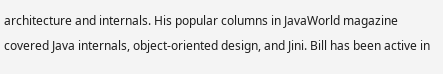architecture and internals. His popular columns in JavaWorld magazine covered Java internals, object-oriented design, and Jini. Bill has been active in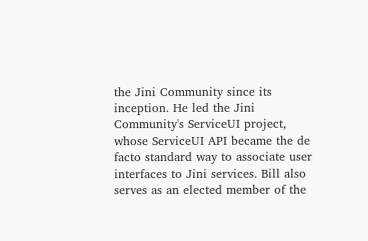the Jini Community since its inception. He led the Jini Community's ServiceUI project, whose ServiceUI API became the de facto standard way to associate user interfaces to Jini services. Bill also serves as an elected member of the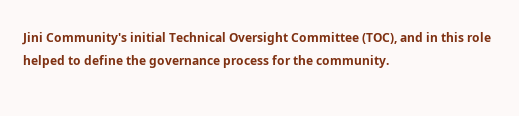Jini Community's initial Technical Oversight Committee (TOC), and in this role helped to define the governance process for the community.